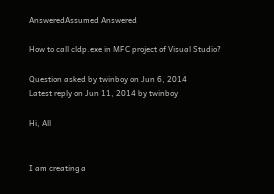AnsweredAssumed Answered

How to call cldp.exe in MFC project of Visual Studio?

Question asked by twinboy on Jun 6, 2014
Latest reply on Jun 11, 2014 by twinboy

Hi, All


I am creating a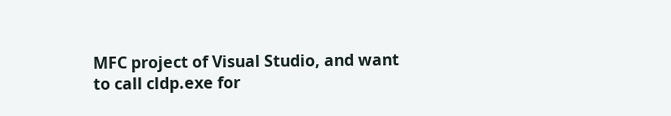MFC project of Visual Studio, and want to call cldp.exe for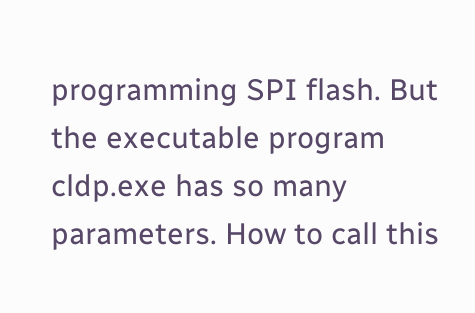programming SPI flash. But the executable program  cldp.exe has so many parameters. How to call this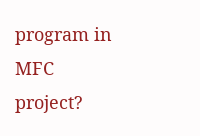program in MFC project?